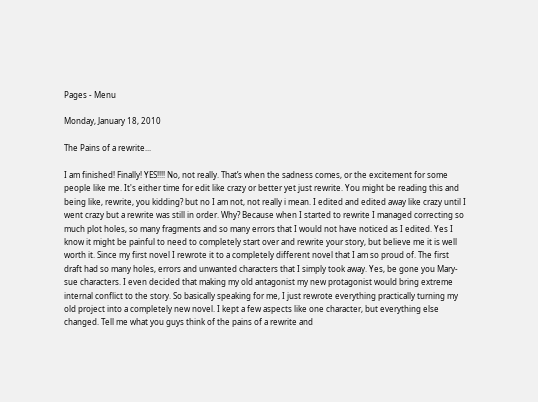Pages - Menu

Monday, January 18, 2010

The Pains of a rewrite...

I am finished! Finally! YES!!!! No, not really. That’s when the sadness comes, or the excitement for some people like me. It's either time for edit like crazy or better yet just rewrite. You might be reading this and being like, rewrite, you kidding? but no I am not, not really i mean. I edited and edited away like crazy until I went crazy but a rewrite was still in order. Why? Because when I started to rewrite I managed correcting so much plot holes, so many fragments and so many errors that I would not have noticed as I edited. Yes I know it might be painful to need to completely start over and rewrite your story, but believe me it is well worth it. Since my first novel I rewrote it to a completely different novel that I am so proud of. The first draft had so many holes, errors and unwanted characters that I simply took away. Yes, be gone you Mary-sue characters. I even decided that making my old antagonist my new protagonist would bring extreme internal conflict to the story. So basically speaking for me, I just rewrote everything practically turning my old project into a completely new novel. I kept a few aspects like one character, but everything else changed. Tell me what you guys think of the pains of a rewrite and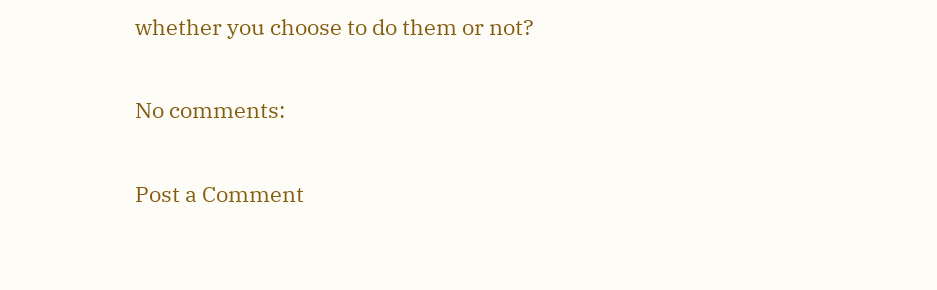whether you choose to do them or not?

No comments:

Post a Comment